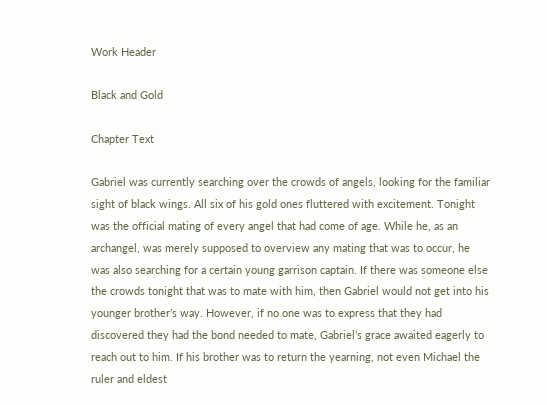Work Header

Black and Gold

Chapter Text

Gabriel was currently searching over the crowds of angels, looking for the familiar sight of black wings. All six of his gold ones fluttered with excitement. Tonight was the official mating of every angel that had come of age. While he, as an archangel, was merely supposed to overview any mating that was to occur, he was also searching for a certain young garrison captain. If there was someone else the crowds tonight that was to mate with him, then Gabriel would not get into his younger brother’s way. However, if no one was to express that they had discovered they had the bond needed to mate, Gabriel’s grace awaited eagerly to reach out to him. If his brother was to return the yearning, not even Michael the ruler and eldest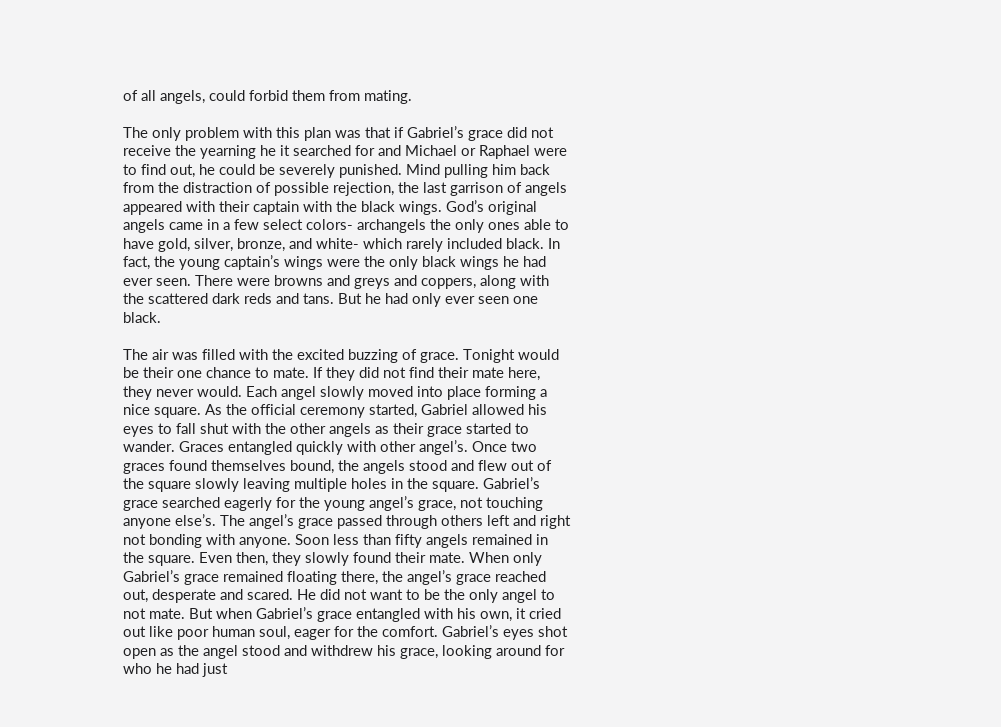of all angels, could forbid them from mating.

The only problem with this plan was that if Gabriel’s grace did not receive the yearning he it searched for and Michael or Raphael were to find out, he could be severely punished. Mind pulling him back from the distraction of possible rejection, the last garrison of angels appeared with their captain with the black wings. God’s original angels came in a few select colors- archangels the only ones able to have gold, silver, bronze, and white- which rarely included black. In fact, the young captain’s wings were the only black wings he had ever seen. There were browns and greys and coppers, along with the scattered dark reds and tans. But he had only ever seen one black.

The air was filled with the excited buzzing of grace. Tonight would be their one chance to mate. If they did not find their mate here, they never would. Each angel slowly moved into place forming a nice square. As the official ceremony started, Gabriel allowed his eyes to fall shut with the other angels as their grace started to wander. Graces entangled quickly with other angel’s. Once two graces found themselves bound, the angels stood and flew out of the square slowly leaving multiple holes in the square. Gabriel’s grace searched eagerly for the young angel’s grace, not touching anyone else’s. The angel’s grace passed through others left and right not bonding with anyone. Soon less than fifty angels remained in the square. Even then, they slowly found their mate. When only Gabriel’s grace remained floating there, the angel’s grace reached out, desperate and scared. He did not want to be the only angel to not mate. But when Gabriel’s grace entangled with his own, it cried out like poor human soul, eager for the comfort. Gabriel’s eyes shot open as the angel stood and withdrew his grace, looking around for who he had just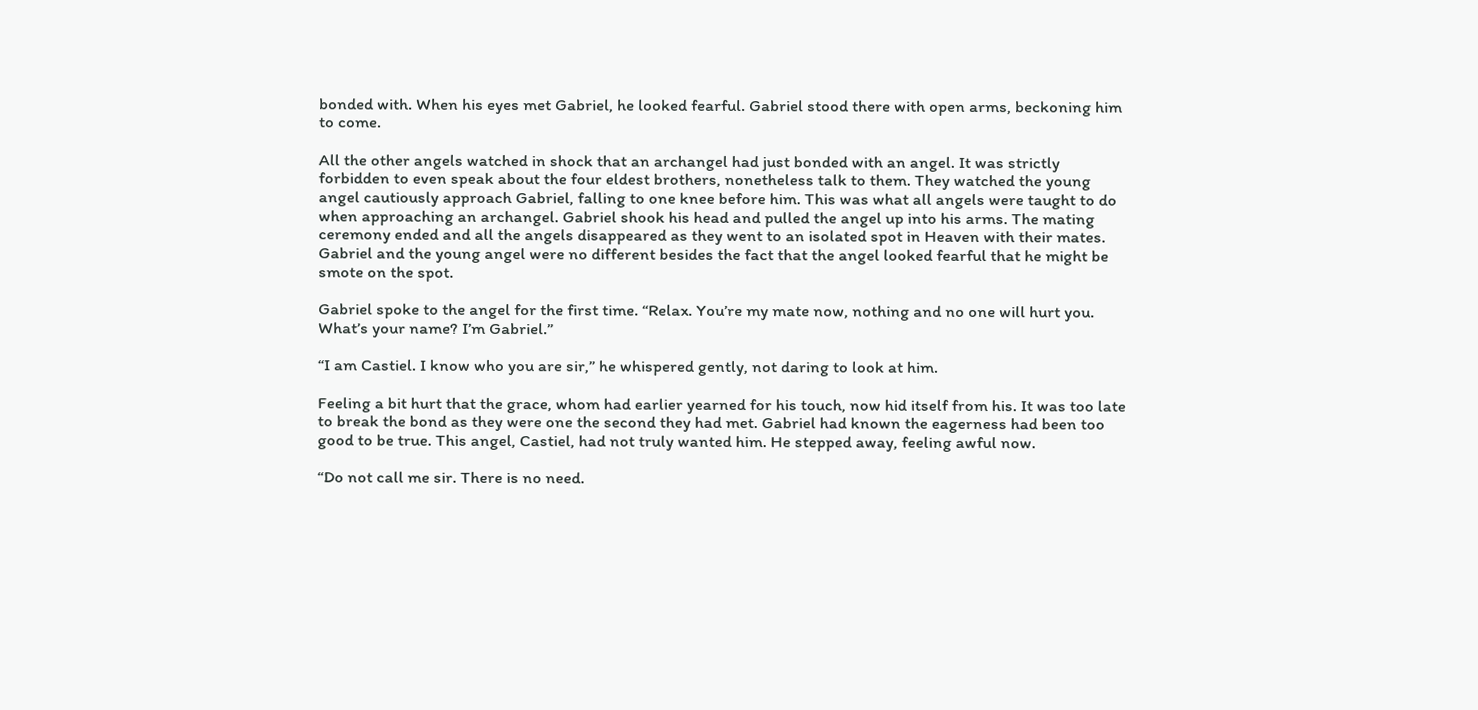bonded with. When his eyes met Gabriel, he looked fearful. Gabriel stood there with open arms, beckoning him to come.

All the other angels watched in shock that an archangel had just bonded with an angel. It was strictly forbidden to even speak about the four eldest brothers, nonetheless talk to them. They watched the young angel cautiously approach Gabriel, falling to one knee before him. This was what all angels were taught to do when approaching an archangel. Gabriel shook his head and pulled the angel up into his arms. The mating ceremony ended and all the angels disappeared as they went to an isolated spot in Heaven with their mates. Gabriel and the young angel were no different besides the fact that the angel looked fearful that he might be smote on the spot.

Gabriel spoke to the angel for the first time. “Relax. You’re my mate now, nothing and no one will hurt you. What’s your name? I’m Gabriel.”

“I am Castiel. I know who you are sir,” he whispered gently, not daring to look at him.

Feeling a bit hurt that the grace, whom had earlier yearned for his touch, now hid itself from his. It was too late to break the bond as they were one the second they had met. Gabriel had known the eagerness had been too good to be true. This angel, Castiel, had not truly wanted him. He stepped away, feeling awful now.

“Do not call me sir. There is no need.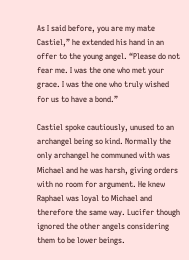As I said before, you are my mate Castiel,” he extended his hand in an offer to the young angel. “Please do not fear me. I was the one who met your grace. I was the one who truly wished for us to have a bond.”

Castiel spoke cautiously, unused to an archangel being so kind. Normally the only archangel he communed with was Michael and he was harsh, giving orders with no room for argument. He knew Raphael was loyal to Michael and therefore the same way. Lucifer though ignored the other angels considering them to be lower beings.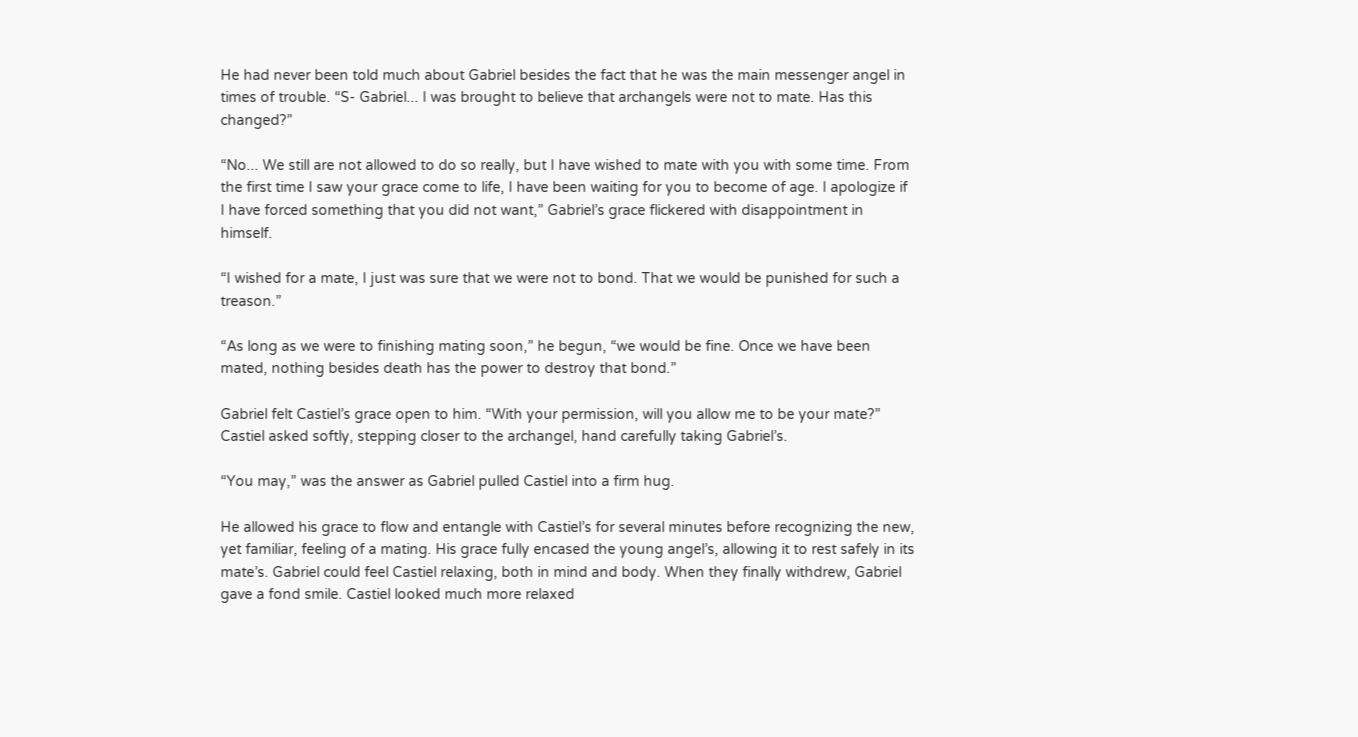He had never been told much about Gabriel besides the fact that he was the main messenger angel in times of trouble. “S- Gabriel... I was brought to believe that archangels were not to mate. Has this changed?”

“No... We still are not allowed to do so really, but I have wished to mate with you with some time. From the first time I saw your grace come to life, I have been waiting for you to become of age. I apologize if I have forced something that you did not want,” Gabriel’s grace flickered with disappointment in himself.

“I wished for a mate, I just was sure that we were not to bond. That we would be punished for such a treason.”

“As long as we were to finishing mating soon,” he begun, “we would be fine. Once we have been mated, nothing besides death has the power to destroy that bond.”

Gabriel felt Castiel’s grace open to him. “With your permission, will you allow me to be your mate?” Castiel asked softly, stepping closer to the archangel, hand carefully taking Gabriel’s.

“You may,” was the answer as Gabriel pulled Castiel into a firm hug.

He allowed his grace to flow and entangle with Castiel’s for several minutes before recognizing the new, yet familiar, feeling of a mating. His grace fully encased the young angel’s, allowing it to rest safely in its mate’s. Gabriel could feel Castiel relaxing, both in mind and body. When they finally withdrew, Gabriel gave a fond smile. Castiel looked much more relaxed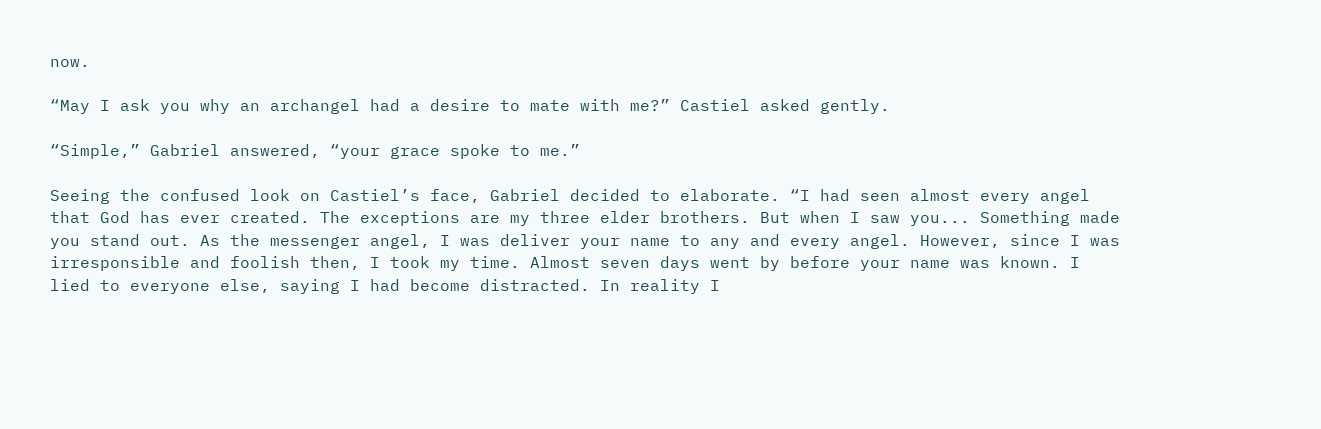now.

“May I ask you why an archangel had a desire to mate with me?” Castiel asked gently.

“Simple,” Gabriel answered, “your grace spoke to me.”

Seeing the confused look on Castiel’s face, Gabriel decided to elaborate. “I had seen almost every angel that God has ever created. The exceptions are my three elder brothers. But when I saw you... Something made you stand out. As the messenger angel, I was deliver your name to any and every angel. However, since I was irresponsible and foolish then, I took my time. Almost seven days went by before your name was known. I lied to everyone else, saying I had become distracted. In reality I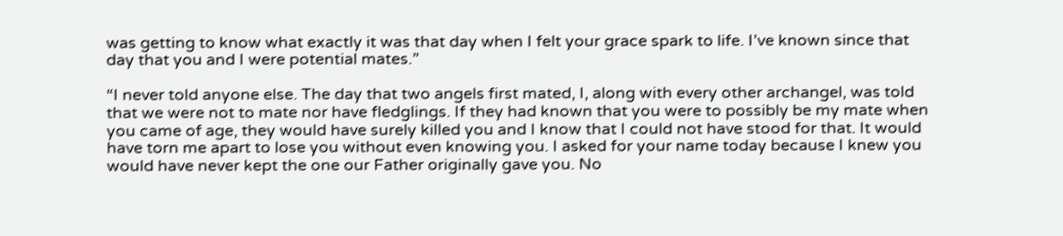was getting to know what exactly it was that day when I felt your grace spark to life. I’ve known since that day that you and I were potential mates.”

“I never told anyone else. The day that two angels first mated, I, along with every other archangel, was told that we were not to mate nor have fledglings. If they had known that you were to possibly be my mate when you came of age, they would have surely killed you and I know that I could not have stood for that. It would have torn me apart to lose you without even knowing you. I asked for your name today because I knew you would have never kept the one our Father originally gave you. No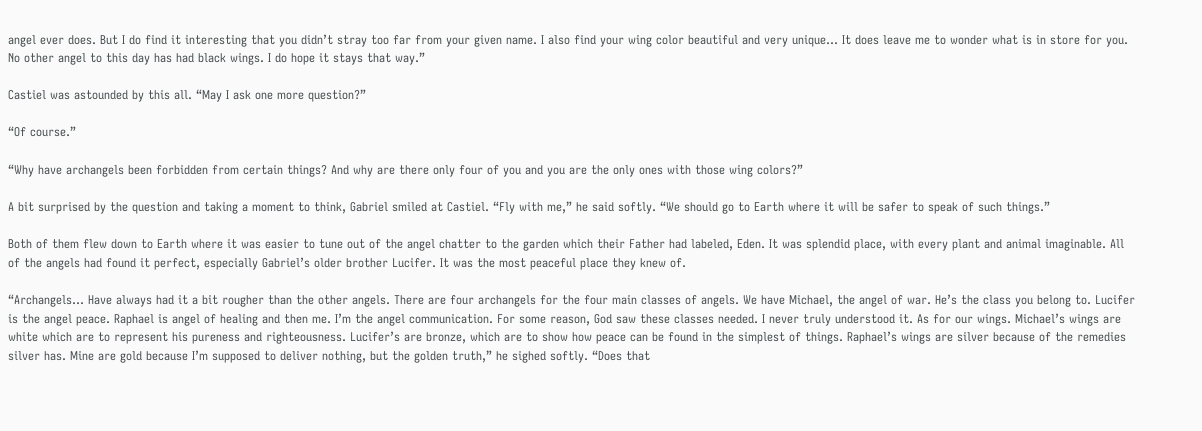angel ever does. But I do find it interesting that you didn’t stray too far from your given name. I also find your wing color beautiful and very unique... It does leave me to wonder what is in store for you. No other angel to this day has had black wings. I do hope it stays that way.”

Castiel was astounded by this all. “May I ask one more question?”

“Of course.”

“Why have archangels been forbidden from certain things? And why are there only four of you and you are the only ones with those wing colors?”

A bit surprised by the question and taking a moment to think, Gabriel smiled at Castiel. “Fly with me,” he said softly. “We should go to Earth where it will be safer to speak of such things.”

Both of them flew down to Earth where it was easier to tune out of the angel chatter to the garden which their Father had labeled, Eden. It was splendid place, with every plant and animal imaginable. All of the angels had found it perfect, especially Gabriel’s older brother Lucifer. It was the most peaceful place they knew of.

“Archangels... Have always had it a bit rougher than the other angels. There are four archangels for the four main classes of angels. We have Michael, the angel of war. He’s the class you belong to. Lucifer is the angel peace. Raphael is angel of healing and then me. I’m the angel communication. For some reason, God saw these classes needed. I never truly understood it. As for our wings. Michael’s wings are white which are to represent his pureness and righteousness. Lucifer’s are bronze, which are to show how peace can be found in the simplest of things. Raphael’s wings are silver because of the remedies silver has. Mine are gold because I’m supposed to deliver nothing, but the golden truth,” he sighed softly. “Does that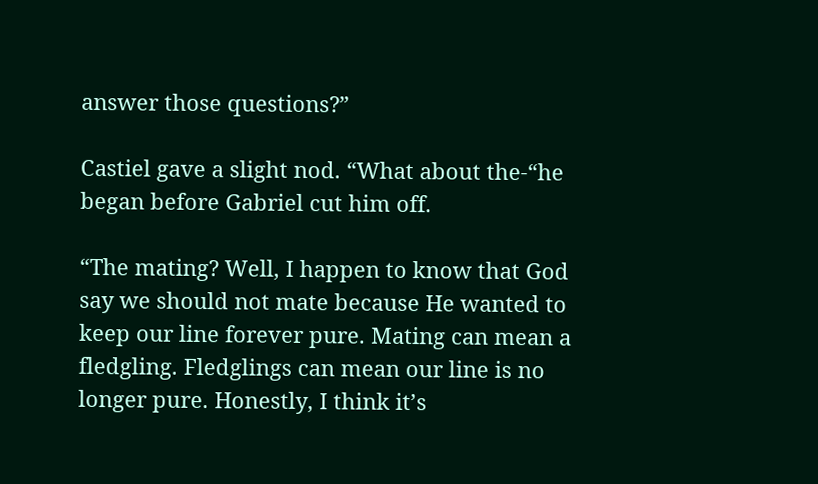answer those questions?”

Castiel gave a slight nod. “What about the-“he began before Gabriel cut him off.

“The mating? Well, I happen to know that God say we should not mate because He wanted to keep our line forever pure. Mating can mean a fledgling. Fledglings can mean our line is no longer pure. Honestly, I think it’s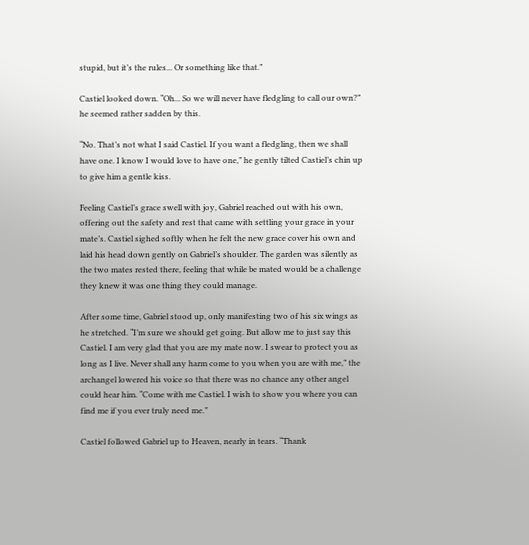stupid, but it’s the rules... Or something like that.”

Castiel looked down. “Oh... So we will never have fledgling to call our own?” he seemed rather sadden by this.

“No. That’s not what I said Castiel. If you want a fledgling, then we shall have one. I know I would love to have one,” he gently tilted Castiel’s chin up to give him a gentle kiss.

Feeling Castiel’s grace swell with joy, Gabriel reached out with his own, offering out the safety and rest that came with settling your grace in your mate’s. Castiel sighed softly when he felt the new grace cover his own and laid his head down gently on Gabriel’s shoulder. The garden was silently as the two mates rested there, feeling that while be mated would be a challenge they knew it was one thing they could manage.

After some time, Gabriel stood up, only manifesting two of his six wings as he stretched. “I’m sure we should get going. But allow me to just say this Castiel. I am very glad that you are my mate now. I swear to protect you as long as I live. Never shall any harm come to you when you are with me,” the archangel lowered his voice so that there was no chance any other angel could hear him. “Come with me Castiel. I wish to show you where you can find me if you ever truly need me.”

Castiel followed Gabriel up to Heaven, nearly in tears. “Thank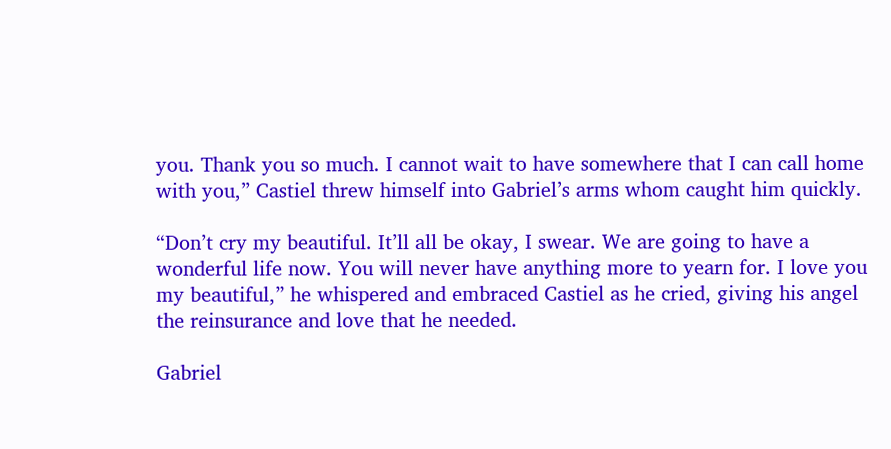you. Thank you so much. I cannot wait to have somewhere that I can call home with you,” Castiel threw himself into Gabriel’s arms whom caught him quickly.

“Don’t cry my beautiful. It’ll all be okay, I swear. We are going to have a wonderful life now. You will never have anything more to yearn for. I love you my beautiful,” he whispered and embraced Castiel as he cried, giving his angel the reinsurance and love that he needed.

Gabriel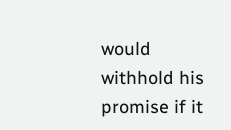would withhold his promise if it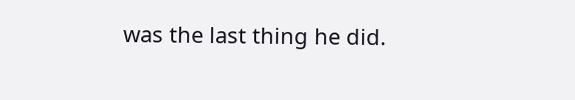was the last thing he did.